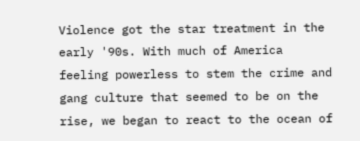Violence got the star treatment in the early '90s. With much of America feeling powerless to stem the crime and gang culture that seemed to be on the rise, we began to react to the ocean of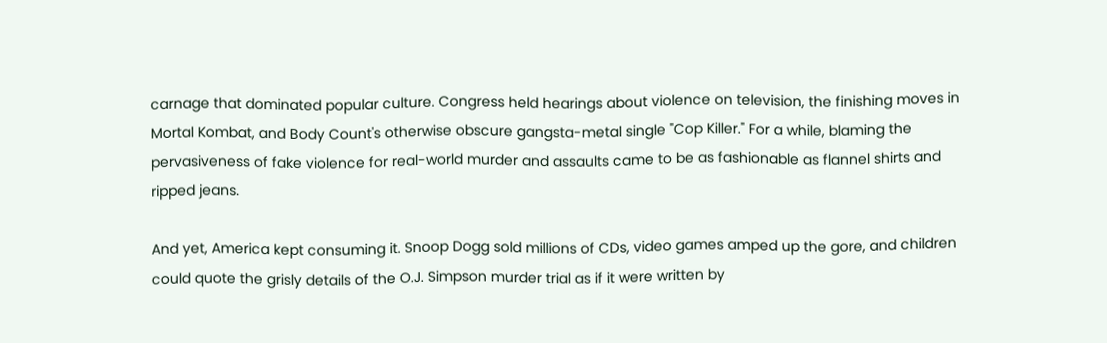carnage that dominated popular culture. Congress held hearings about violence on television, the finishing moves in Mortal Kombat, and Body Count's otherwise obscure gangsta-metal single "Cop Killer." For a while, blaming the pervasiveness of fake violence for real-world murder and assaults came to be as fashionable as flannel shirts and ripped jeans.

And yet, America kept consuming it. Snoop Dogg sold millions of CDs, video games amped up the gore, and children could quote the grisly details of the O.J. Simpson murder trial as if it were written by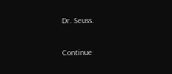Dr. Seuss.

Continue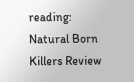reading: Natural Born Killers Review